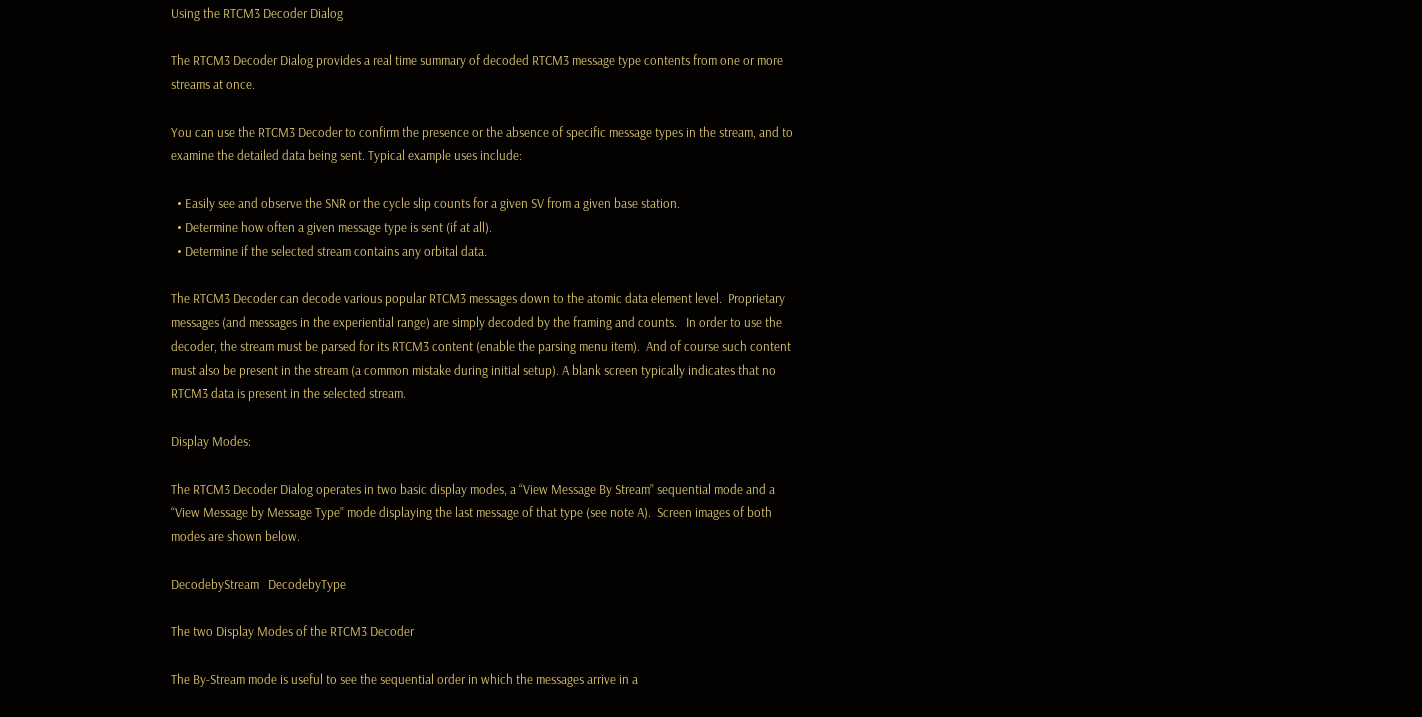Using the RTCM3 Decoder Dialog

The RTCM3 Decoder Dialog provides a real time summary of decoded RTCM3 message type contents from one or more streams at once.

You can use the RTCM3 Decoder to confirm the presence or the absence of specific message types in the stream, and to examine the detailed data being sent. Typical example uses include:

  • Easily see and observe the SNR or the cycle slip counts for a given SV from a given base station.
  • Determine how often a given message type is sent (if at all).
  • Determine if the selected stream contains any orbital data.

The RTCM3 Decoder can decode various popular RTCM3 messages down to the atomic data element level.  Proprietary messages (and messages in the experiential range) are simply decoded by the framing and counts.   In order to use the decoder, the stream must be parsed for its RTCM3 content (enable the parsing menu item).  And of course such content must also be present in the stream (a common mistake during initial setup). A blank screen typically indicates that no RTCM3 data is present in the selected stream.

Display Modes:

The RTCM3 Decoder Dialog operates in two basic display modes, a “View Message By Stream” sequential mode and a  “View Message by Message Type” mode displaying the last message of that type (see note A).  Screen images of both modes are shown below.

DecodebyStream   DecodebyType

The two Display Modes of the RTCM3 Decoder

The By-Stream mode is useful to see the sequential order in which the messages arrive in a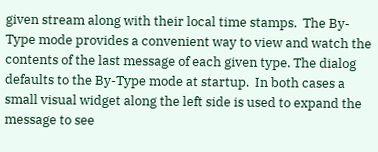given stream along with their local time stamps.  The By-Type mode provides a convenient way to view and watch the contents of the last message of each given type. The dialog defaults to the By-Type mode at startup.  In both cases a small visual widget along the left side is used to expand the message to see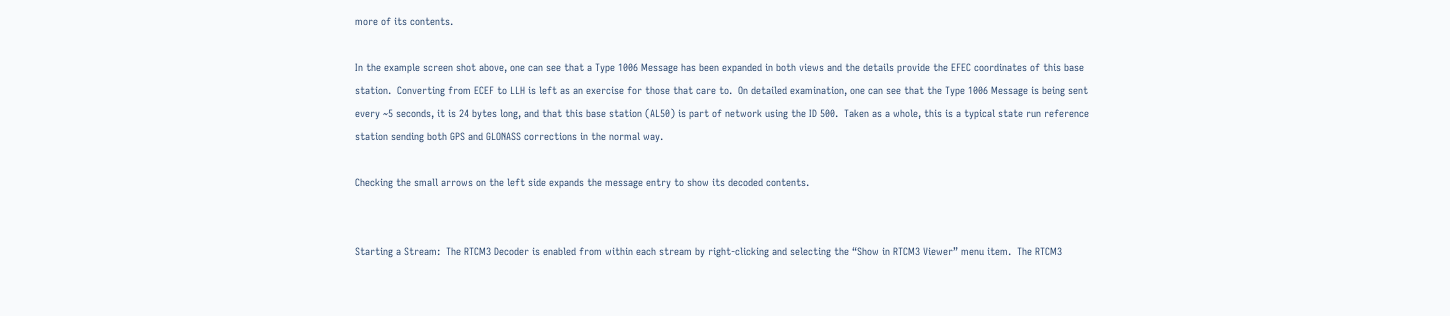more of its contents.

In the example screen shot above, one can see that a Type 1006 Message has been expanded in both views and the details provide the EFEC coordinates of this base station.  Converting from ECEF to LLH is left as an exercise for those that care to.  On detailed examination, one can see that the Type 1006 Message is being sent every ~5 seconds, it is 24 bytes long, and that this base station (AL50) is part of network using the ID 500.  Taken as a whole, this is a typical state run reference station sending both GPS and GLONASS corrections in the normal way.

Checking the small arrows on the left side expands the message entry to show its decoded contents.


Starting a Stream:  The RTCM3 Decoder is enabled from within each stream by right-clicking and selecting the “Show in RTCM3 Viewer” menu item.  The RTCM3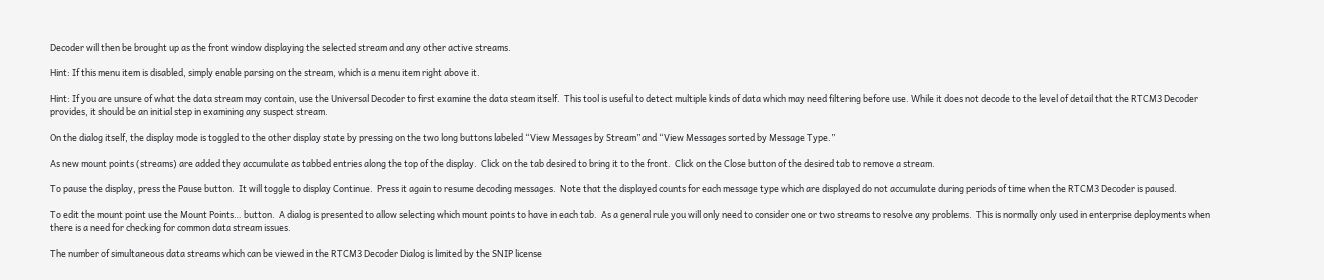Decoder will then be brought up as the front window displaying the selected stream and any other active streams.

Hint: If this menu item is disabled, simply enable parsing on the stream, which is a menu item right above it.

Hint: If you are unsure of what the data stream may contain, use the Universal Decoder to first examine the data steam itself.  This tool is useful to detect multiple kinds of data which may need filtering before use. While it does not decode to the level of detail that the RTCM3 Decoder provides, it should be an initial step in examining any suspect stream.

On the dialog itself, the display mode is toggled to the other display state by pressing on the two long buttons labeled “View Messages by Stream” and “View Messages sorted by Message Type.”

As new mount points (streams) are added they accumulate as tabbed entries along the top of the display.  Click on the tab desired to bring it to the front.  Click on the Close button of the desired tab to remove a stream.

To pause the display, press the Pause button.  It will toggle to display Continue.  Press it again to resume decoding messages.  Note that the displayed counts for each message type which are displayed do not accumulate during periods of time when the RTCM3 Decoder is paused.

To edit the mount point use the Mount Points… button.  A dialog is presented to allow selecting which mount points to have in each tab.  As a general rule you will only need to consider one or two streams to resolve any problems.  This is normally only used in enterprise deployments when there is a need for checking for common data stream issues.

The number of simultaneous data streams which can be viewed in the RTCM3 Decoder Dialog is limited by the SNIP license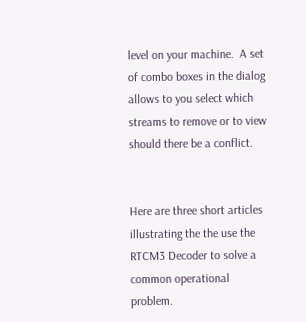level on your machine.  A set of combo boxes in the dialog allows to you select which streams to remove or to view should there be a conflict.


Here are three short articles illustrating the the use the RTCM3 Decoder to solve a common operational problem.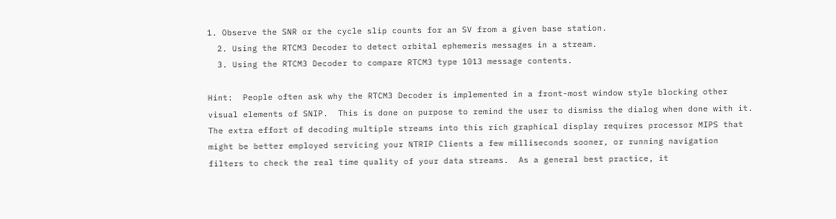1. Observe the SNR or the cycle slip counts for an SV from a given base station.
  2. Using the RTCM3 Decoder to detect orbital ephemeris messages in a stream.
  3. Using the RTCM3 Decoder to compare RTCM3 type 1013 message contents.

Hint:  People often ask why the RTCM3 Decoder is implemented in a front-most window style blocking other visual elements of SNIP.  This is done on purpose to remind the user to dismiss the dialog when done with it.  The extra effort of decoding multiple streams into this rich graphical display requires processor MIPS that might be better employed servicing your NTRIP Clients a few milliseconds sooner, or running navigation filters to check the real time quality of your data streams.  As a general best practice, it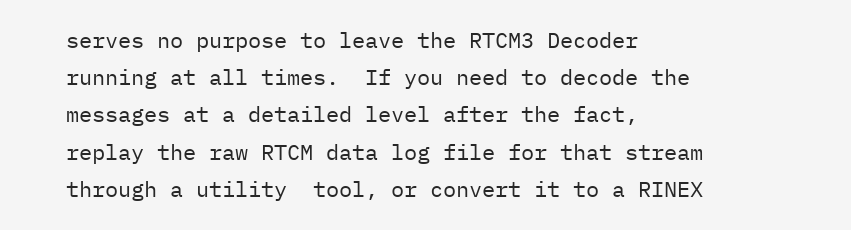serves no purpose to leave the RTCM3 Decoder running at all times.  If you need to decode the messages at a detailed level after the fact, replay the raw RTCM data log file for that stream through a utility  tool, or convert it to a RINEX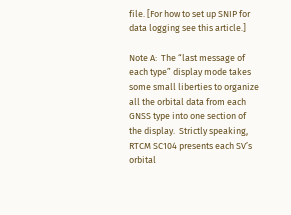file. [For how to set up SNIP for data logging see this article.]

Note A:  The “last message of each type” display mode takes some small liberties to organize all the orbital data from each GNSS type into one section of the display.  Strictly speaking, RTCM SC104 presents each SV’s orbital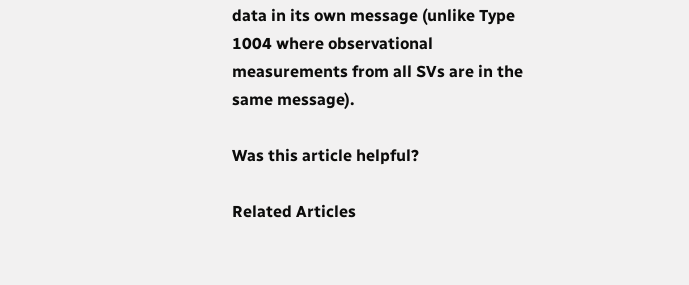data in its own message (unlike Type 1004 where observational measurements from all SVs are in the same message).

Was this article helpful?

Related Articles